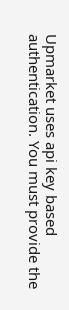Upmarket uses api key based authentication. You must provide the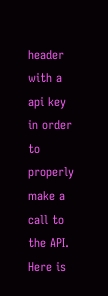header with a api key in order to properly make a call to the API. Here is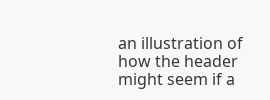an illustration of how the header might seem if a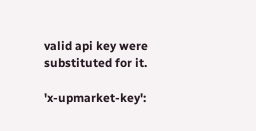valid api key were substituted for it.

'x-upmarket-key':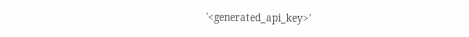'<generated_api_key>'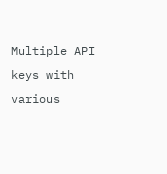Multiple API keys with various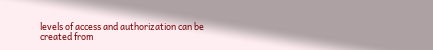levels of access and authorization can be created from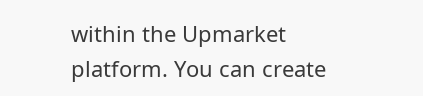within the Upmarket platform. You can create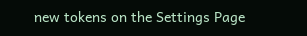new tokens on the Settings Page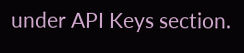under API Keys section.